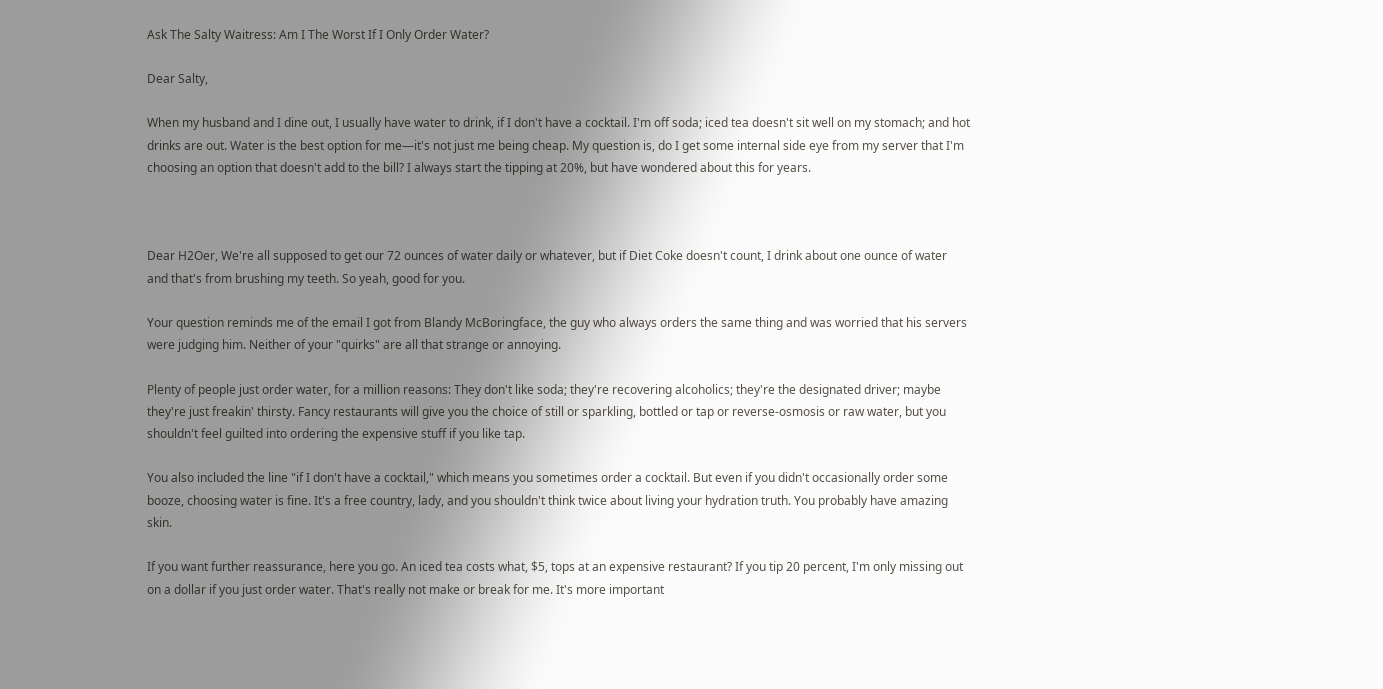Ask The Salty Waitress: Am I The Worst If I Only Order Water?

Dear Salty,

When my husband and I dine out, I usually have water to drink, if I don't have a cocktail. I'm off soda; iced tea doesn't sit well on my stomach; and hot drinks are out. Water is the best option for me—it's not just me being cheap. My question is, do I get some internal side eye from my server that I'm choosing an option that doesn't add to the bill? I always start the tipping at 20%, but have wondered about this for years.



Dear H2Oer, We're all supposed to get our 72 ounces of water daily or whatever, but if Diet Coke doesn't count, I drink about one ounce of water and that's from brushing my teeth. So yeah, good for you.

Your question reminds me of the email I got from Blandy McBoringface, the guy who always orders the same thing and was worried that his servers were judging him. Neither of your "quirks" are all that strange or annoying.

Plenty of people just order water, for a million reasons: They don't like soda; they're recovering alcoholics; they're the designated driver; maybe they're just freakin' thirsty. Fancy restaurants will give you the choice of still or sparkling, bottled or tap or reverse-osmosis or raw water, but you shouldn't feel guilted into ordering the expensive stuff if you like tap.

You also included the line "if I don't have a cocktail," which means you sometimes order a cocktail. But even if you didn't occasionally order some booze, choosing water is fine. It's a free country, lady, and you shouldn't think twice about living your hydration truth. You probably have amazing skin.

If you want further reassurance, here you go. An iced tea costs what, $5, tops at an expensive restaurant? If you tip 20 percent, I'm only missing out on a dollar if you just order water. That's really not make or break for me. It's more important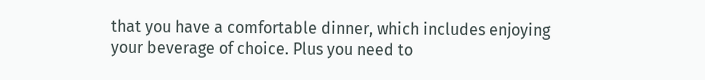that you have a comfortable dinner, which includes enjoying your beverage of choice. Plus you need to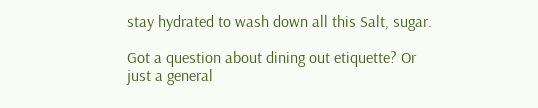stay hydrated to wash down all this Salt, sugar.

Got a question about dining out etiquette? Or just a general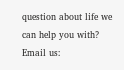question about life we can help you with? Email us: